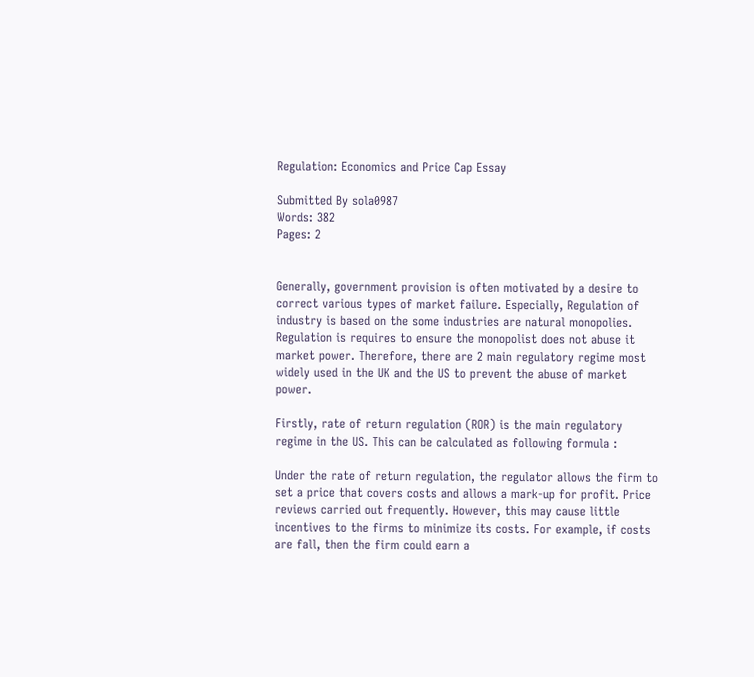Regulation: Economics and Price Cap Essay

Submitted By sola0987
Words: 382
Pages: 2


Generally, government provision is often motivated by a desire to correct various types of market failure. Especially, Regulation of industry is based on the some industries are natural monopolies. Regulation is requires to ensure the monopolist does not abuse it market power. Therefore, there are 2 main regulatory regime most widely used in the UK and the US to prevent the abuse of market power.

Firstly, rate of return regulation (ROR) is the main regulatory regime in the US. This can be calculated as following formula :

Under the rate of return regulation, the regulator allows the firm to set a price that covers costs and allows a mark-up for profit. Price reviews carried out frequently. However, this may cause little incentives to the firms to minimize its costs. For example, if costs are fall, then the firm could earn a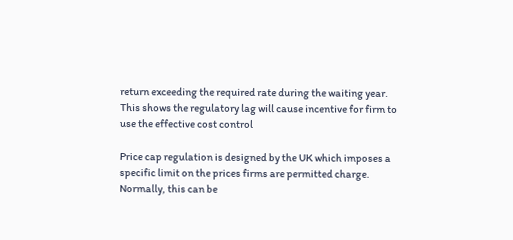return exceeding the required rate during the waiting year. This shows the regulatory lag will cause incentive for firm to use the effective cost control

Price cap regulation is designed by the UK which imposes a specific limit on the prices firms are permitted charge. Normally, this can be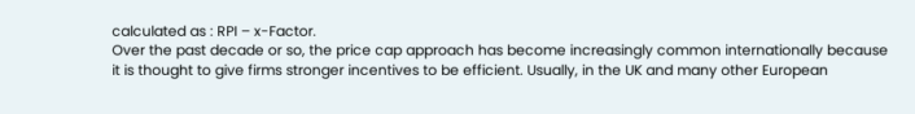calculated as : RPI – x-Factor.
Over the past decade or so, the price cap approach has become increasingly common internationally because it is thought to give firms stronger incentives to be efficient. Usually, in the UK and many other European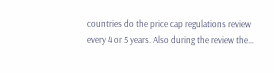countries do the price cap regulations review every 4 or 5 years. Also during the review the…